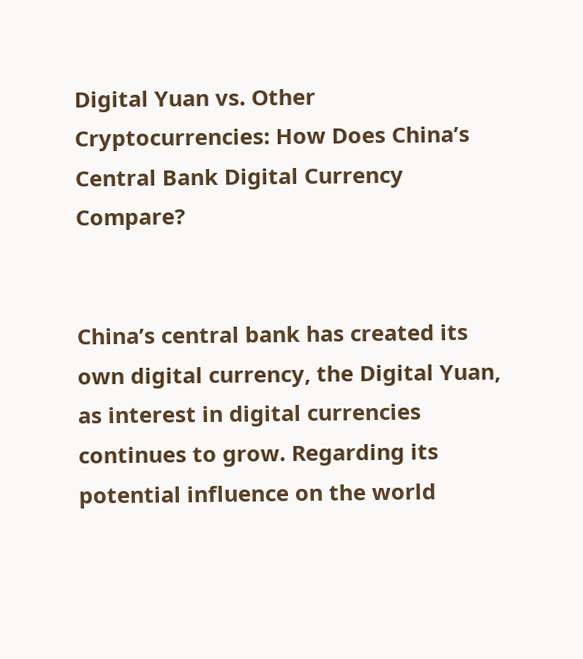Digital Yuan vs. Other Cryptocurrencies: How Does China’s Central Bank Digital Currency Compare?


China’s central bank has created its own digital currency, the Digital Yuan, as interest in digital currencies continues to grow. Regarding its potential influence on the world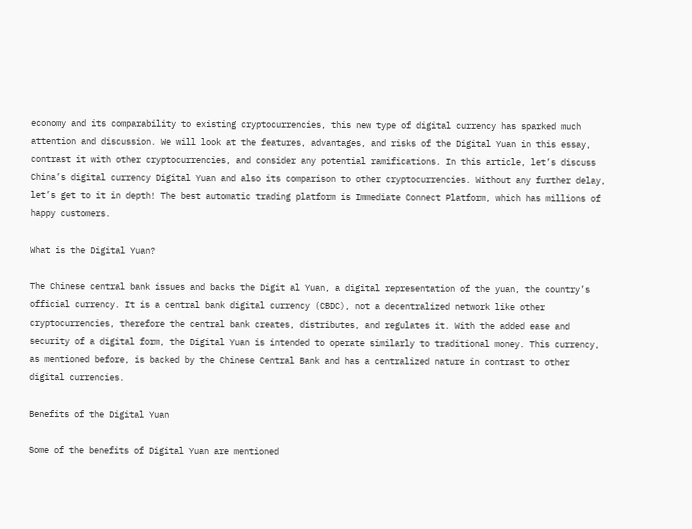economy and its comparability to existing cryptocurrencies, this new type of digital currency has sparked much attention and discussion. We will look at the features, advantages, and risks of the Digital Yuan in this essay, contrast it with other cryptocurrencies, and consider any potential ramifications. In this article, let’s discuss China’s digital currency Digital Yuan and also its comparison to other cryptocurrencies. Without any further delay, let’s get to it in depth! The best automatic trading platform is Immediate Connect Platform, which has millions of happy customers.

What is the Digital Yuan?

The Chinese central bank issues and backs the Digit al Yuan, a digital representation of the yuan, the country’s official currency. It is a central bank digital currency (CBDC), not a decentralized network like other cryptocurrencies, therefore the central bank creates, distributes, and regulates it. With the added ease and security of a digital form, the Digital Yuan is intended to operate similarly to traditional money. This currency, as mentioned before, is backed by the Chinese Central Bank and has a centralized nature in contrast to other digital currencies.

Benefits of the Digital Yuan

Some of the benefits of Digital Yuan are mentioned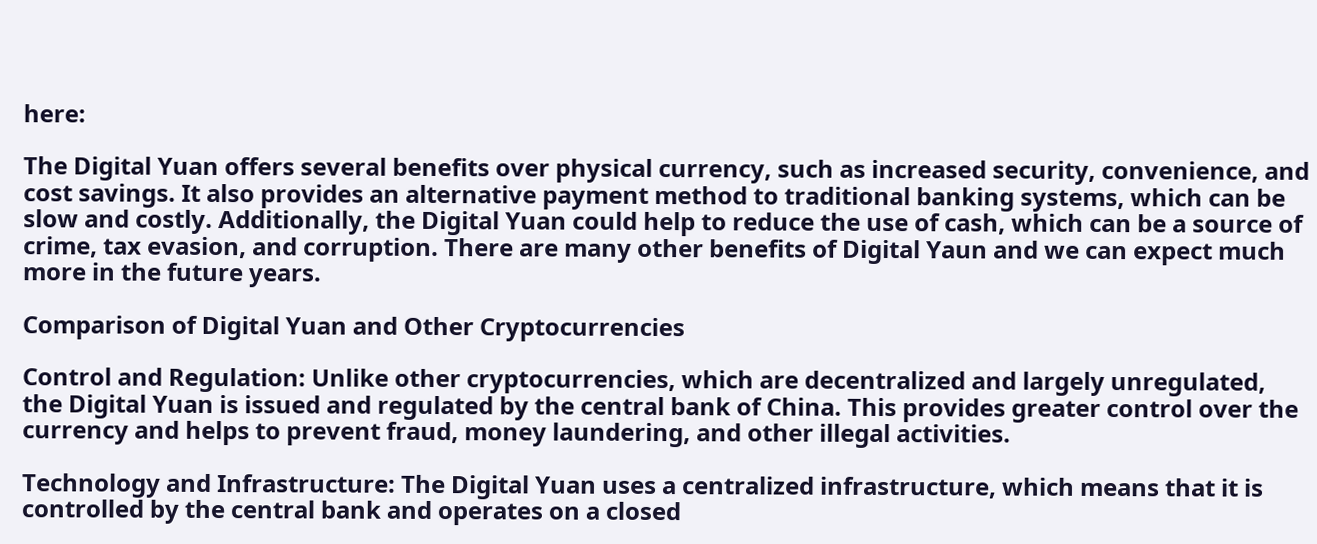here:

The Digital Yuan offers several benefits over physical currency, such as increased security, convenience, and cost savings. It also provides an alternative payment method to traditional banking systems, which can be slow and costly. Additionally, the Digital Yuan could help to reduce the use of cash, which can be a source of crime, tax evasion, and corruption. There are many other benefits of Digital Yaun and we can expect much more in the future years.

Comparison of Digital Yuan and Other Cryptocurrencies

Control and Regulation: Unlike other cryptocurrencies, which are decentralized and largely unregulated, the Digital Yuan is issued and regulated by the central bank of China. This provides greater control over the currency and helps to prevent fraud, money laundering, and other illegal activities.

Technology and Infrastructure: The Digital Yuan uses a centralized infrastructure, which means that it is controlled by the central bank and operates on a closed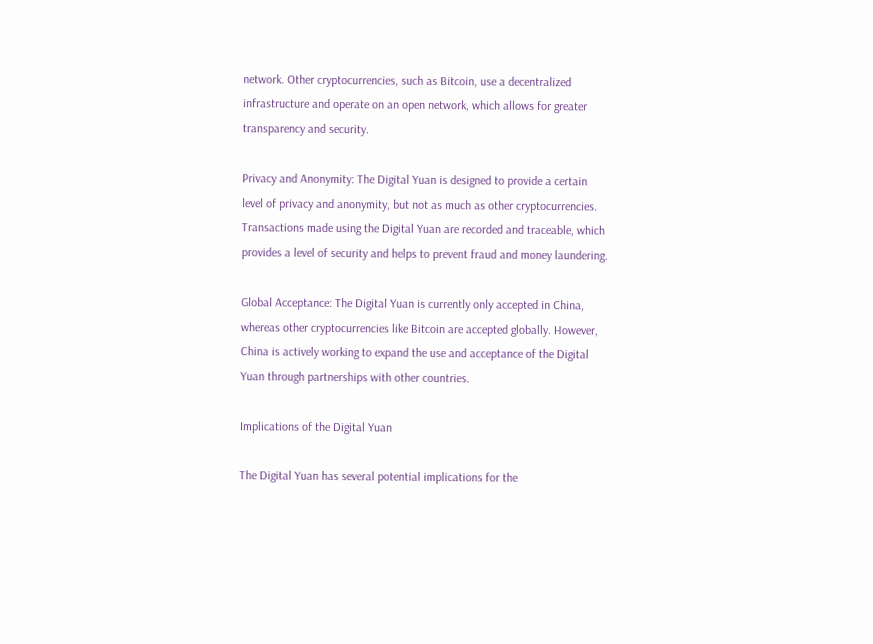network. Other cryptocurrencies, such as Bitcoin, use a decentralized infrastructure and operate on an open network, which allows for greater transparency and security.

Privacy and Anonymity: The Digital Yuan is designed to provide a certain level of privacy and anonymity, but not as much as other cryptocurrencies. Transactions made using the Digital Yuan are recorded and traceable, which provides a level of security and helps to prevent fraud and money laundering.

Global Acceptance: The Digital Yuan is currently only accepted in China, whereas other cryptocurrencies like Bitcoin are accepted globally. However, China is actively working to expand the use and acceptance of the Digital Yuan through partnerships with other countries.

Implications of the Digital Yuan

The Digital Yuan has several potential implications for the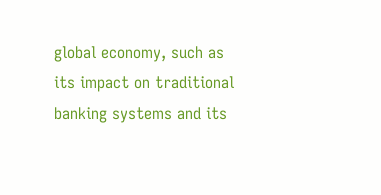global economy, such as its impact on traditional banking systems and its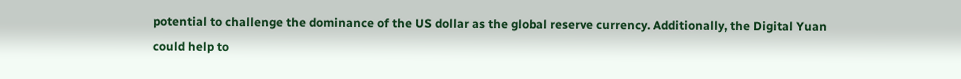potential to challenge the dominance of the US dollar as the global reserve currency. Additionally, the Digital Yuan could help to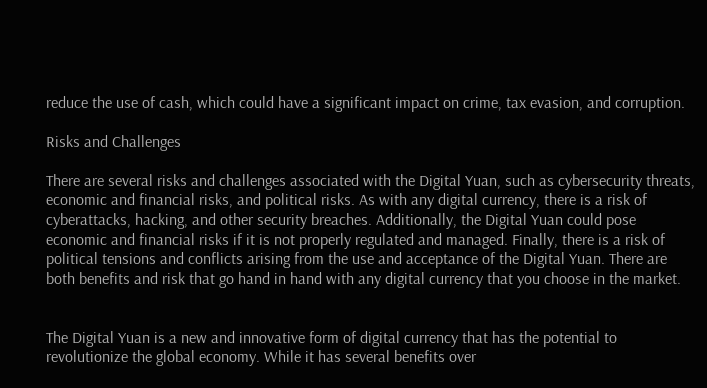reduce the use of cash, which could have a significant impact on crime, tax evasion, and corruption.

Risks and Challenges

There are several risks and challenges associated with the Digital Yuan, such as cybersecurity threats, economic and financial risks, and political risks. As with any digital currency, there is a risk of cyberattacks, hacking, and other security breaches. Additionally, the Digital Yuan could pose economic and financial risks if it is not properly regulated and managed. Finally, there is a risk of political tensions and conflicts arising from the use and acceptance of the Digital Yuan. There are both benefits and risk that go hand in hand with any digital currency that you choose in the market.


The Digital Yuan is a new and innovative form of digital currency that has the potential to revolutionize the global economy. While it has several benefits over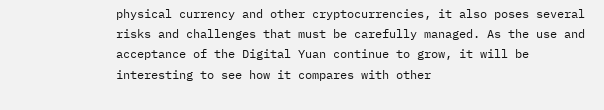physical currency and other cryptocurrencies, it also poses several risks and challenges that must be carefully managed. As the use and acceptance of the Digital Yuan continue to grow, it will be interesting to see how it compares with other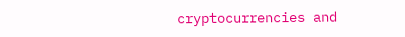cryptocurrencies and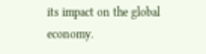its impact on the global economy.